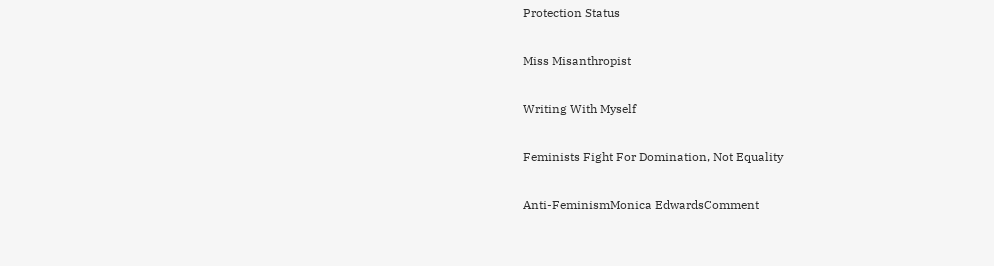Protection Status

Miss Misanthropist

Writing With Myself

Feminists Fight For Domination, Not Equality

Anti-FeminismMonica EdwardsComment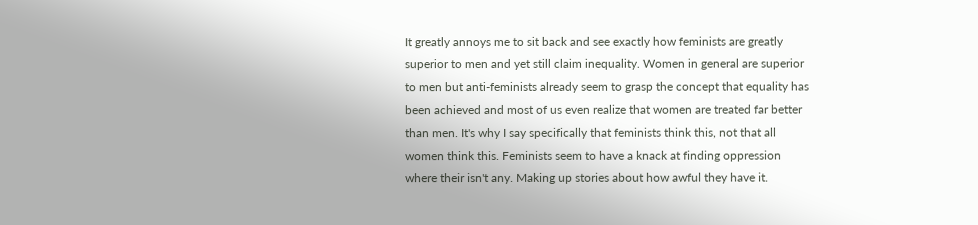It greatly annoys me to sit back and see exactly how feminists are greatly superior to men and yet still claim inequality. Women in general are superior to men but anti-feminists already seem to grasp the concept that equality has been achieved and most of us even realize that women are treated far better than men. It's why I say specifically that feminists think this, not that all women think this. Feminists seem to have a knack at finding oppression where their isn't any. Making up stories about how awful they have it.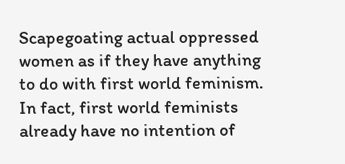Scapegoating actual oppressed women as if they have anything to do with first world feminism. In fact, first world feminists already have no intention of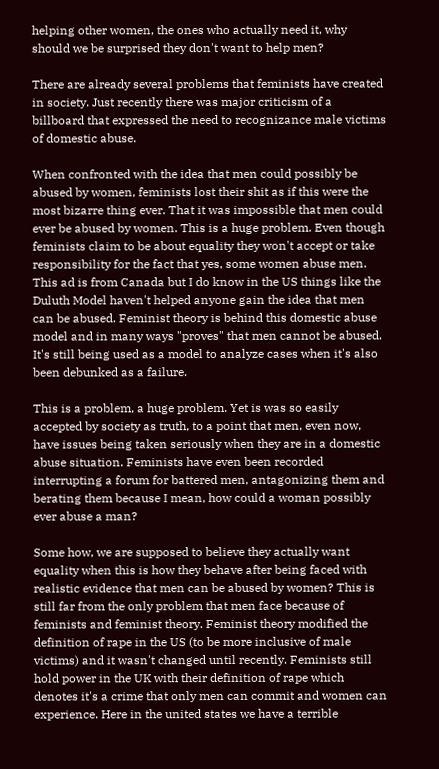helping other women, the ones who actually need it, why should we be surprised they don't want to help men?

There are already several problems that feminists have created in society. Just recently there was major criticism of a billboard that expressed the need to recognizance male victims of domestic abuse.

When confronted with the idea that men could possibly be abused by women, feminists lost their shit as if this were the most bizarre thing ever. That it was impossible that men could ever be abused by women. This is a huge problem. Even though feminists claim to be about equality they won't accept or take responsibility for the fact that yes, some women abuse men. This ad is from Canada but I do know in the US things like the Duluth Model haven't helped anyone gain the idea that men can be abused. Feminist theory is behind this domestic abuse model and in many ways "proves" that men cannot be abused. It's still being used as a model to analyze cases when it's also been debunked as a failure.

This is a problem, a huge problem. Yet is was so easily accepted by society as truth, to a point that men, even now,  have issues being taken seriously when they are in a domestic abuse situation. Feminists have even been recorded interrupting a forum for battered men, antagonizing them and berating them because I mean, how could a woman possibly ever abuse a man?

Some how, we are supposed to believe they actually want equality when this is how they behave after being faced with realistic evidence that men can be abused by women? This is still far from the only problem that men face because of feminists and feminist theory. Feminist theory modified the definition of rape in the US (to be more inclusive of male victims) and it wasn't changed until recently. Feminists still hold power in the UK with their definition of rape which denotes it's a crime that only men can commit and women can experience. Here in the united states we have a terrible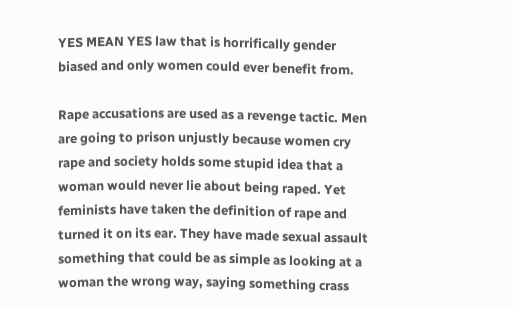YES MEAN YES law that is horrifically gender biased and only women could ever benefit from.

Rape accusations are used as a revenge tactic. Men are going to prison unjustly because women cry rape and society holds some stupid idea that a woman would never lie about being raped. Yet feminists have taken the definition of rape and turned it on its ear. They have made sexual assault something that could be as simple as looking at a woman the wrong way, saying something crass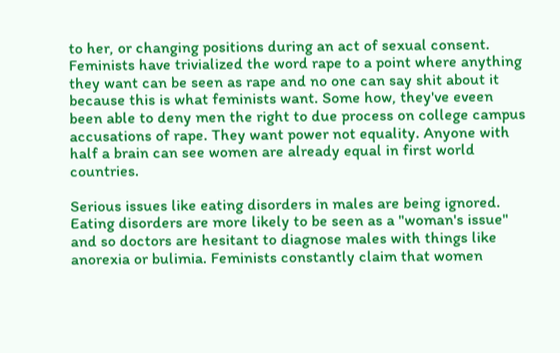to her, or changing positions during an act of sexual consent. Feminists have trivialized the word rape to a point where anything they want can be seen as rape and no one can say shit about it because this is what feminists want. Some how, they've eveen been able to deny men the right to due process on college campus accusations of rape. They want power not equality. Anyone with half a brain can see women are already equal in first world countries.

Serious issues like eating disorders in males are being ignored. Eating disorders are more likely to be seen as a "woman's issue" and so doctors are hesitant to diagnose males with things like anorexia or bulimia. Feminists constantly claim that women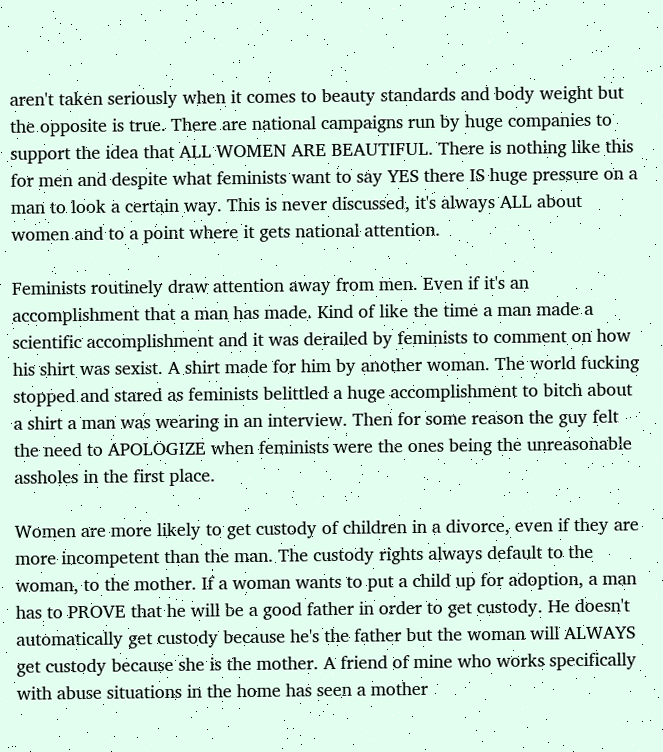aren't taken seriously when it comes to beauty standards and body weight but the opposite is true. There are national campaigns run by huge companies to support the idea that ALL WOMEN ARE BEAUTIFUL. There is nothing like this for men and despite what feminists want to say YES there IS huge pressure on a man to look a certain way. This is never discussed, it's always ALL about women and to a point where it gets national attention.

Feminists routinely draw attention away from men. Even if it's an accomplishment that a man has made. Kind of like the time a man made a scientific accomplishment and it was derailed by feminists to comment on how his shirt was sexist. A shirt made for him by another woman. The world fucking stopped and stared as feminists belittled a huge accomplishment to bitch about a shirt a man was wearing in an interview. Then for some reason the guy felt the need to APOLOGIZE when feminists were the ones being the unreasonable assholes in the first place.

Women are more likely to get custody of children in a divorce, even if they are more incompetent than the man. The custody rights always default to the woman, to the mother. If a woman wants to put a child up for adoption, a man has to PROVE that he will be a good father in order to get custody. He doesn't automatically get custody because he's the father but the woman will ALWAYS get custody because she is the mother. A friend of mine who works specifically with abuse situations in the home has seen a mother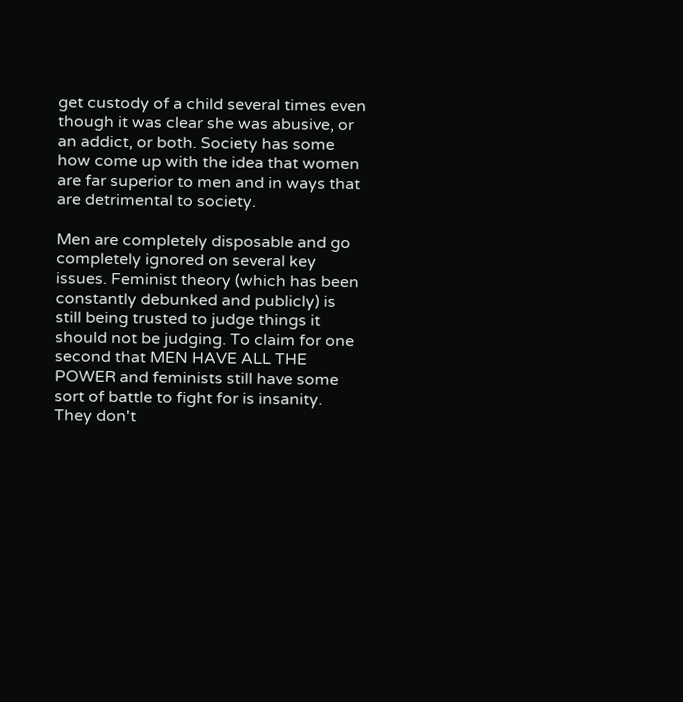get custody of a child several times even though it was clear she was abusive, or an addict, or both. Society has some how come up with the idea that women are far superior to men and in ways that are detrimental to society.

Men are completely disposable and go completely ignored on several key issues. Feminist theory (which has been constantly debunked and publicly) is still being trusted to judge things it should not be judging. To claim for one second that MEN HAVE ALL THE POWER and feminists still have some sort of battle to fight for is insanity. They don't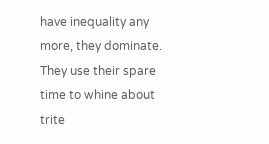have inequality any more, they dominate. They use their spare time to whine about trite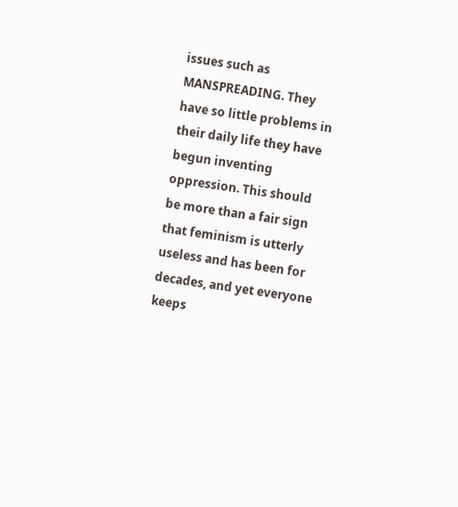issues such as MANSPREADING. They have so little problems in their daily life they have begun inventing oppression. This should be more than a fair sign that feminism is utterly useless and has been for decades, and yet everyone keeps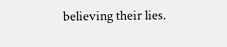believing their lies.